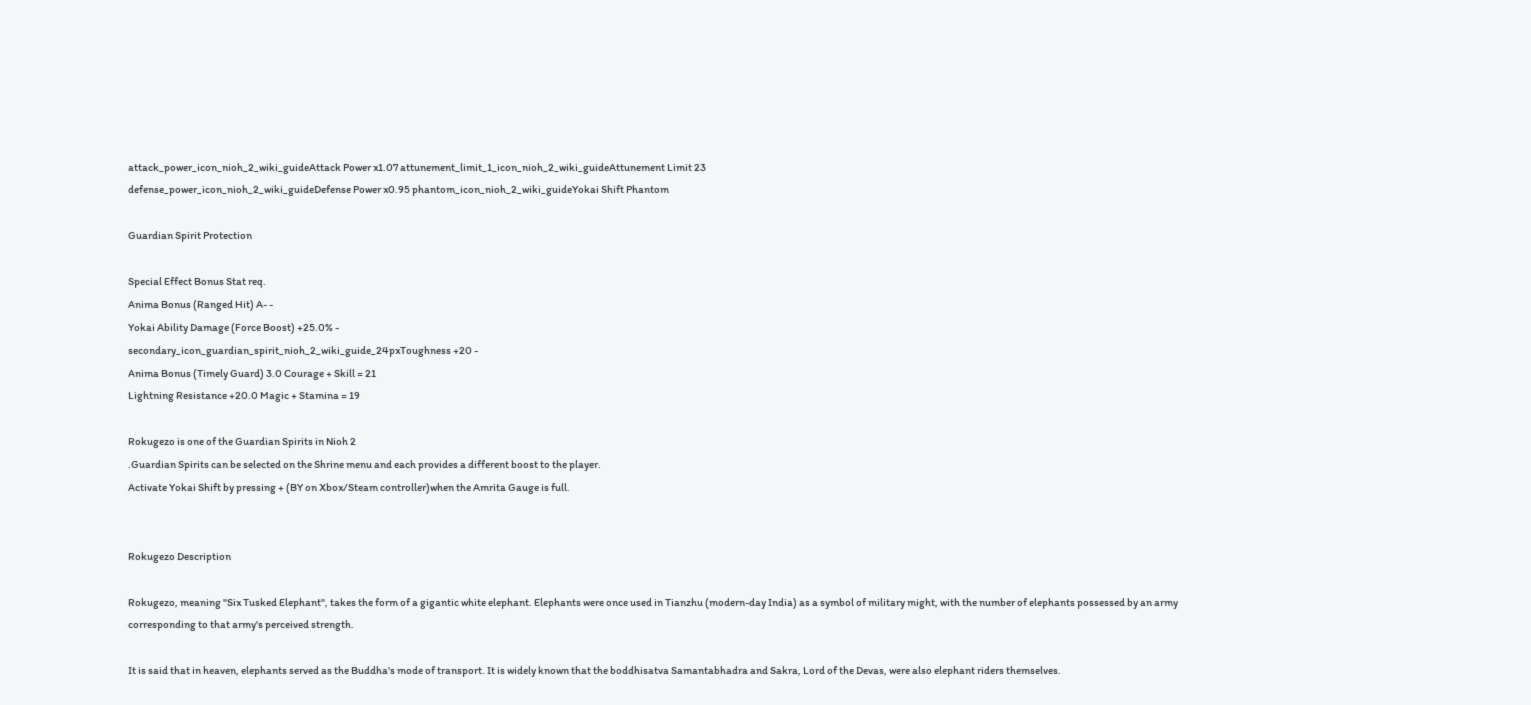attack_power_icon_nioh_2_wiki_guideAttack Power x1.07 attunement_limit_1_icon_nioh_2_wiki_guideAttunement Limit 23
defense_power_icon_nioh_2_wiki_guideDefense Power x0.95 phantom_icon_nioh_2_wiki_guideYokai Shift Phantom

Guardian Spirit Protection

Special Effect Bonus Stat req.
Anima Bonus (Ranged Hit) A- -
Yokai Ability Damage (Force Boost) +25.0% -
secondary_icon_guardian_spirit_nioh_2_wiki_guide_24pxToughness +20 -
Anima Bonus (Timely Guard) 3.0 Courage + Skill = 21
Lightning Resistance +20.0 Magic + Stamina = 19

Rokugezo is one of the Guardian Spirits in Nioh 2
.Guardian Spirits can be selected on the Shrine menu and each provides a different boost to the player.
Activate Yokai Shift by pressing + (BY on Xbox/Steam controller)when the Amrita Gauge is full.


Rokugezo Description

Rokugezo, meaning "Six Tusked Elephant", takes the form of a gigantic white elephant. Elephants were once used in Tianzhu (modern-day India) as a symbol of military might, with the number of elephants possessed by an army corresponding to that army's perceived strength.

It is said that in heaven, elephants served as the Buddha's mode of transport. It is widely known that the boddhisatva Samantabhadra and Sakra, Lord of the Devas, were also elephant riders themselves.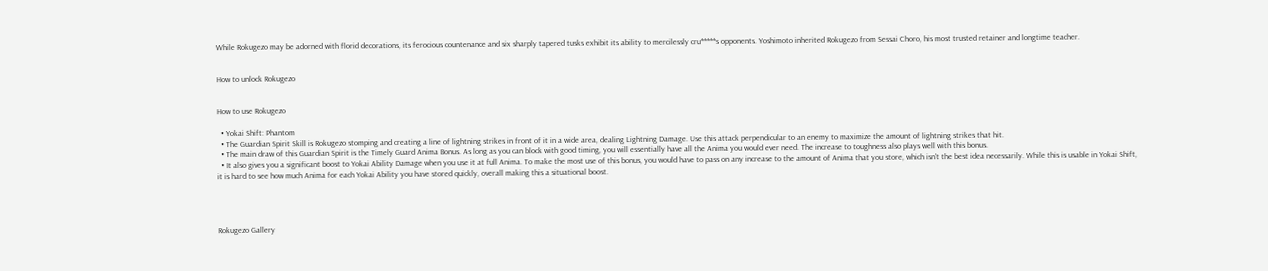While Rokugezo may be adorned with florid decorations, its ferocious countenance and six sharply tapered tusks exhibit its ability to mercilessly cru*****s opponents. Yoshimoto inherited Rokugezo from Sessai Choro, his most trusted retainer and longtime teacher.


How to unlock Rokugezo


How to use Rokugezo

  • Yokai Shift: Phantom
  • The Guardian Spirit Skill is Rokugezo stomping and creating a line of lightning strikes in front of it in a wide area, dealing Lightning Damage. Use this attack perpendicular to an enemy to maximize the amount of lightning strikes that hit.
  • The main draw of this Guardian Spirit is the Timely Guard Anima Bonus. As long as you can block with good timing, you will essentially have all the Anima you would ever need. The increase to toughness also plays well with this bonus.
  • It also gives you a significant boost to Yokai Ability Damage when you use it at full Anima. To make the most use of this bonus, you would have to pass on any increase to the amount of Anima that you store, which isn't the best idea necessarily. While this is usable in Yokai Shift, it is hard to see how much Anima for each Yokai Ability you have stored quickly, overall making this a situational boost.




Rokugezo Gallery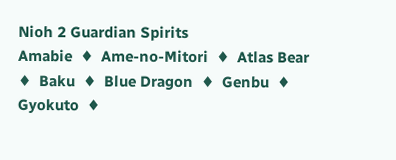Nioh 2 Guardian Spirits
Amabie  ♦  Ame-no-Mitori  ♦  Atlas Bear  ♦  Baku  ♦  Blue Dragon  ♦  Genbu  ♦  Gyokuto  ♦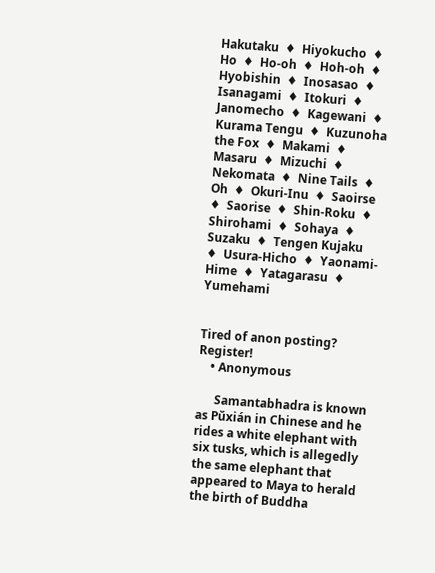Hakutaku  ♦  Hiyokucho  ♦  Ho  ♦  Ho-oh  ♦  Hoh-oh  ♦  Hyobishin  ♦  Inosasao  ♦  Isanagami  ♦  Itokuri  ♦  Janomecho  ♦  Kagewani  ♦  Kurama Tengu  ♦  Kuzunoha the Fox  ♦  Makami  ♦  Masaru  ♦  Mizuchi  ♦  Nekomata  ♦  Nine Tails  ♦  Oh  ♦  Okuri-Inu  ♦  Saoirse  ♦  Saorise  ♦  Shin-Roku  ♦  Shirohami  ♦  Sohaya  ♦  Suzaku  ♦  Tengen Kujaku  ♦  Usura-Hicho  ♦  Yaonami-Hime  ♦  Yatagarasu  ♦  Yumehami


Tired of anon posting? Register!
    • Anonymous

      Samantabhadra is known as Pǔxián in Chinese and he rides a white elephant with six tusks, which is allegedly the same elephant that appeared to Maya to herald the birth of Buddha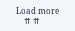Load more
    ⇈ ⇈